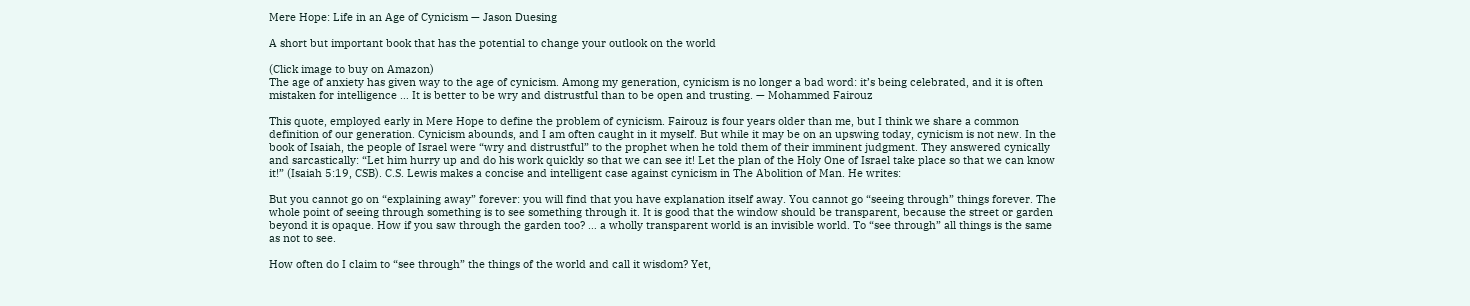Mere Hope: Life in an Age of Cynicism — Jason Duesing

A short but important book that has the potential to change your outlook on the world

(Click image to buy on Amazon)
The age of anxiety has given way to the age of cynicism. Among my generation, cynicism is no longer a bad word: it’s being celebrated, and it is often mistaken for intelligence … It is better to be wry and distrustful than to be open and trusting. — Mohammed Fairouz

This quote, employed early in Mere Hope to define the problem of cynicism. Fairouz is four years older than me, but I think we share a common definition of our generation. Cynicism abounds, and I am often caught in it myself. But while it may be on an upswing today, cynicism is not new. In the book of Isaiah, the people of Israel were “wry and distrustful” to the prophet when he told them of their imminent judgment. They answered cynically and sarcastically: “Let him hurry up and do his work quickly so that we can see it! Let the plan of the Holy One of Israel take place so that we can know it!” (Isaiah 5:19, CSB). C.S. Lewis makes a concise and intelligent case against cynicism in The Abolition of Man. He writes:

But you cannot go on “explaining away” forever: you will find that you have explanation itself away. You cannot go “seeing through” things forever. The whole point of seeing through something is to see something through it. It is good that the window should be transparent, because the street or garden beyond it is opaque. How if you saw through the garden too? … a wholly transparent world is an invisible world. To “see through” all things is the same as not to see.

How often do I claim to “see through” the things of the world and call it wisdom? Yet,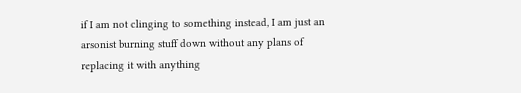if I am not clinging to something instead, I am just an arsonist burning stuff down without any plans of replacing it with anything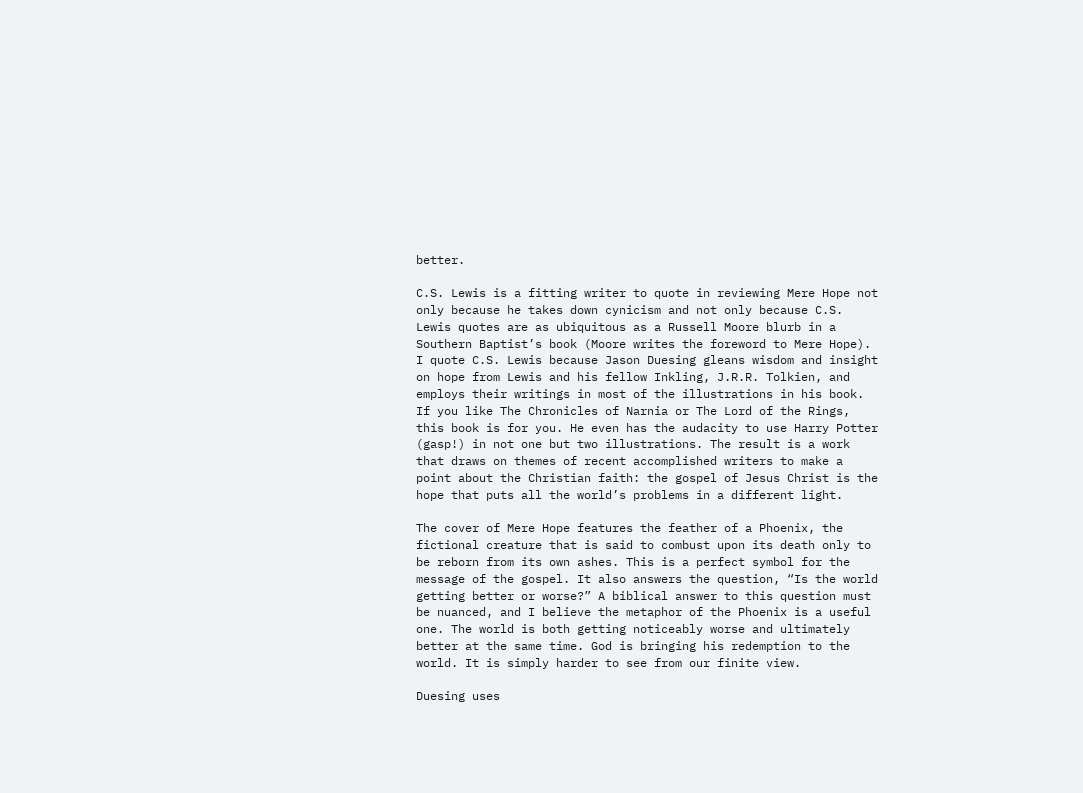better.

C.S. Lewis is a fitting writer to quote in reviewing Mere Hope not only because he takes down cynicism and not only because C.S. Lewis quotes are as ubiquitous as a Russell Moore blurb in a Southern Baptist’s book (Moore writes the foreword to Mere Hope). I quote C.S. Lewis because Jason Duesing gleans wisdom and insight on hope from Lewis and his fellow Inkling, J.R.R. Tolkien, and employs their writings in most of the illustrations in his book. If you like The Chronicles of Narnia or The Lord of the Rings, this book is for you. He even has the audacity to use Harry Potter (gasp!) in not one but two illustrations. The result is a work that draws on themes of recent accomplished writers to make a point about the Christian faith: the gospel of Jesus Christ is the hope that puts all the world’s problems in a different light.

The cover of Mere Hope features the feather of a Phoenix, the fictional creature that is said to combust upon its death only to be reborn from its own ashes. This is a perfect symbol for the message of the gospel. It also answers the question, “Is the world getting better or worse?” A biblical answer to this question must be nuanced, and I believe the metaphor of the Phoenix is a useful one. The world is both getting noticeably worse and ultimately better at the same time. God is bringing his redemption to the world. It is simply harder to see from our finite view.

Duesing uses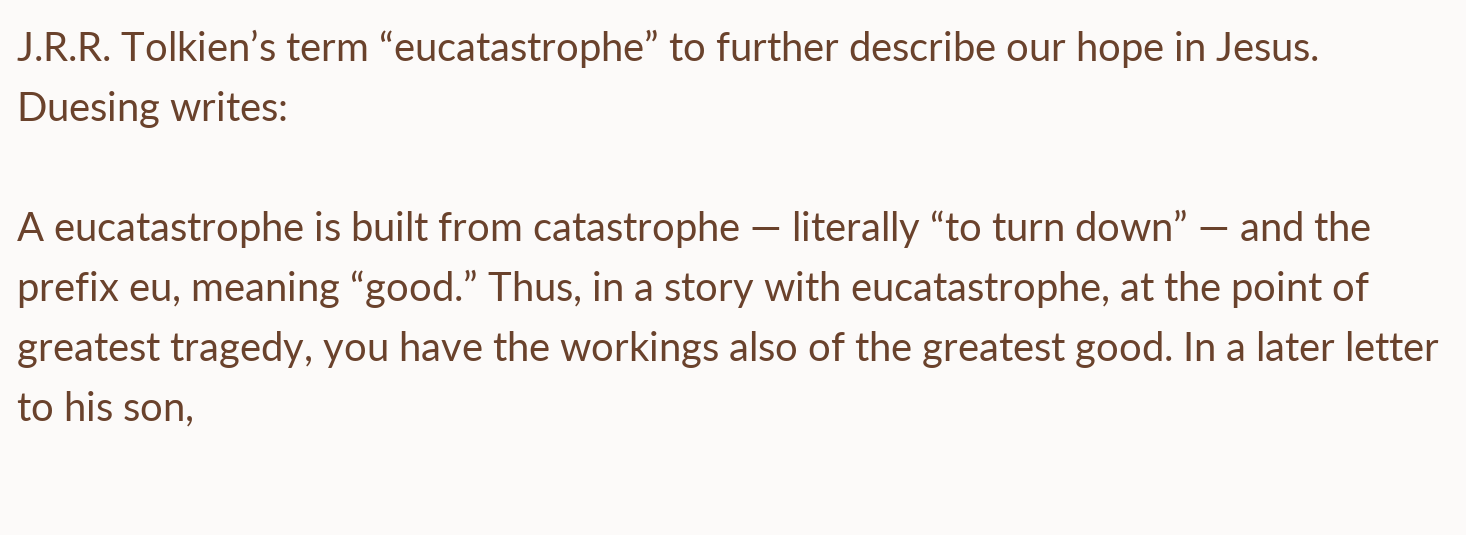J.R.R. Tolkien’s term “eucatastrophe” to further describe our hope in Jesus. Duesing writes:

A eucatastrophe is built from catastrophe — literally “to turn down” — and the prefix eu, meaning “good.” Thus, in a story with eucatastrophe, at the point of greatest tragedy, you have the workings also of the greatest good. In a later letter to his son,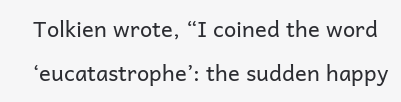Tolkien wrote, “I coined the word ‘eucatastrophe’: the sudden happy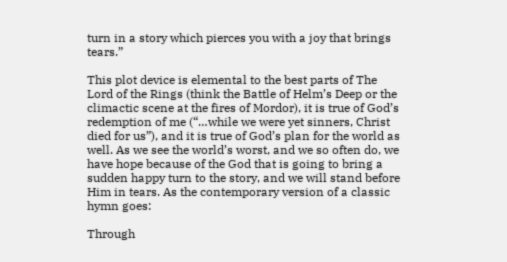turn in a story which pierces you with a joy that brings tears.”

This plot device is elemental to the best parts of The Lord of the Rings (think the Battle of Helm’s Deep or the climactic scene at the fires of Mordor), it is true of God’s redemption of me (“…while we were yet sinners, Christ died for us”), and it is true of God’s plan for the world as well. As we see the world’s worst, and we so often do, we have hope because of the God that is going to bring a sudden happy turn to the story, and we will stand before Him in tears. As the contemporary version of a classic hymn goes:

Through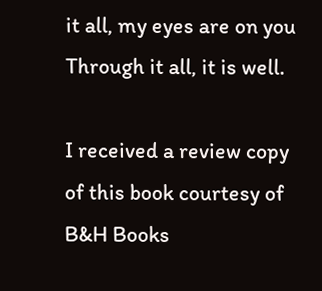it all, my eyes are on you
Through it all, it is well.

I received a review copy of this book courtesy of B&H Books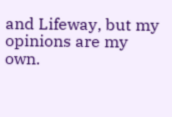and Lifeway, but my opinions are my own.